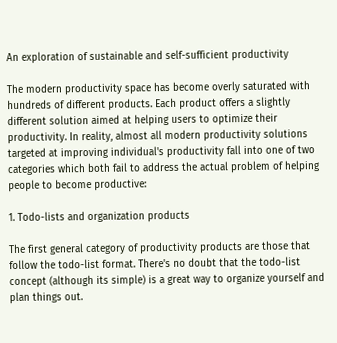An exploration of sustainable and self-sufficient productivity

The modern productivity space has become overly saturated with hundreds of different products. Each product offers a slightly different solution aimed at helping users to optimize their productivity. In reality, almost all modern productivity solutions targeted at improving individual's productivity fall into one of two categories which both fail to address the actual problem of helping people to become productive:

1. Todo-lists and organization products

The first general category of productivity products are those that follow the todo-list format. There's no doubt that the todo-list concept (although its simple) is a great way to organize yourself and plan things out.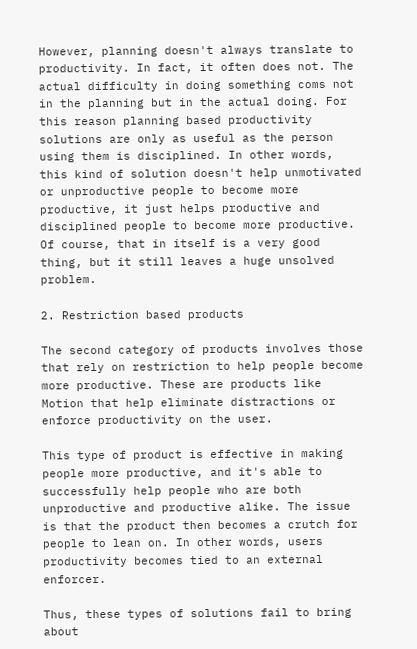However, planning doesn't always translate to productivity. In fact, it often does not. The actual difficulty in doing something coms not in the planning but in the actual doing. For this reason planning based productivity solutions are only as useful as the person using them is disciplined. In other words, this kind of solution doesn't help unmotivated or unproductive people to become more productive, it just helps productive and disciplined people to become more productive. Of course, that in itself is a very good thing, but it still leaves a huge unsolved problem.

2. Restriction based products

The second category of products involves those that rely on restriction to help people become more productive. These are products like Motion that help eliminate distractions or enforce productivity on the user.

This type of product is effective in making people more productive, and it's able to successfully help people who are both unproductive and productive alike. The issue is that the product then becomes a crutch for people to lean on. In other words, users productivity becomes tied to an external enforcer.

Thus, these types of solutions fail to bring about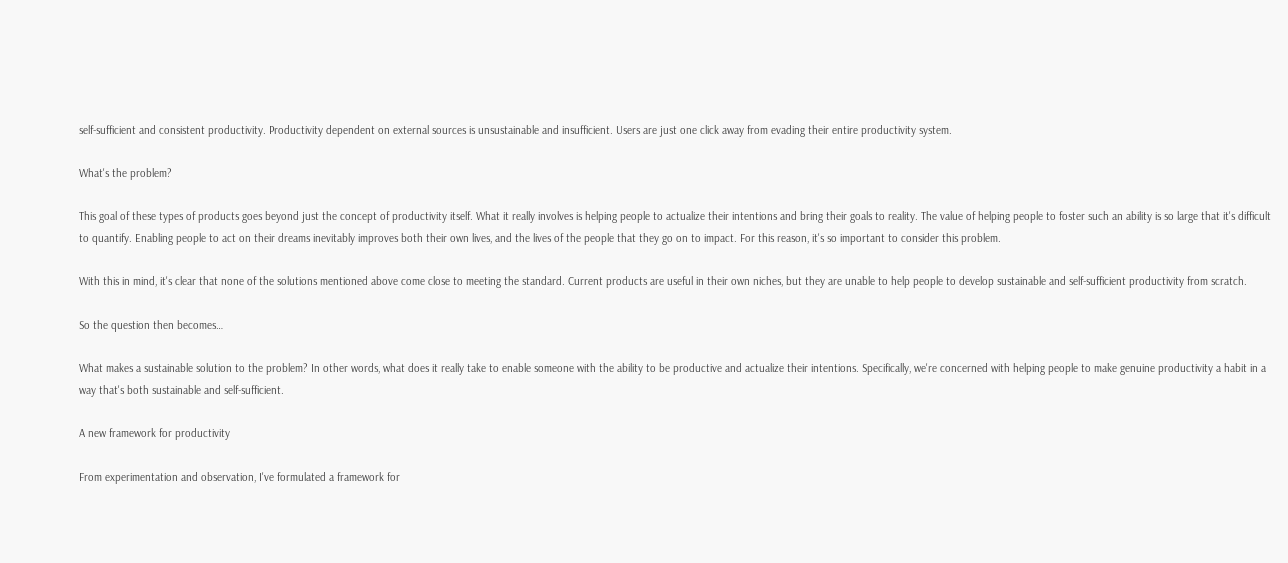self-sufficient and consistent productivity. Productivity dependent on external sources is unsustainable and insufficient. Users are just one click away from evading their entire productivity system.

What's the problem?

This goal of these types of products goes beyond just the concept of productivity itself. What it really involves is helping people to actualize their intentions and bring their goals to reality. The value of helping people to foster such an ability is so large that it's difficult to quantify. Enabling people to act on their dreams inevitably improves both their own lives, and the lives of the people that they go on to impact. For this reason, it's so important to consider this problem.

With this in mind, it's clear that none of the solutions mentioned above come close to meeting the standard. Current products are useful in their own niches, but they are unable to help people to develop sustainable and self-sufficient productivity from scratch.

So the question then becomes…

What makes a sustainable solution to the problem? In other words, what does it really take to enable someone with the ability to be productive and actualize their intentions. Specifically, we're concerned with helping people to make genuine productivity a habit in a way that's both sustainable and self-sufficient.

A new framework for productivity

From experimentation and observation, I've formulated a framework for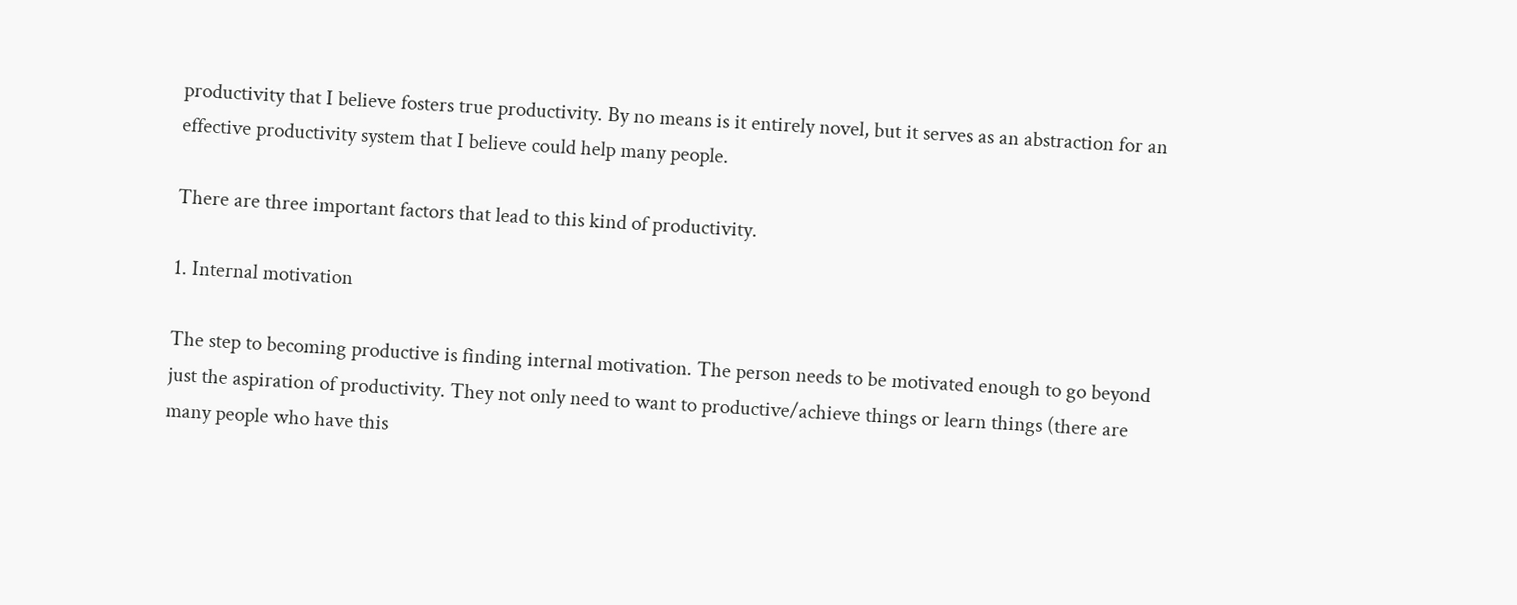productivity that I believe fosters true productivity. By no means is it entirely novel, but it serves as an abstraction for an effective productivity system that I believe could help many people.

There are three important factors that lead to this kind of productivity.

1. Internal motivation

The step to becoming productive is finding internal motivation. The person needs to be motivated enough to go beyond just the aspiration of productivity. They not only need to want to productive/achieve things or learn things (there are many people who have this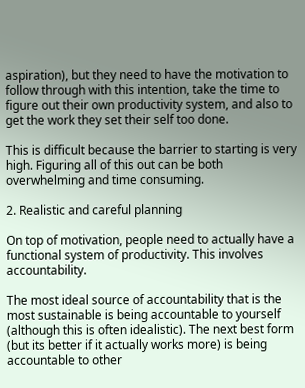aspiration), but they need to have the motivation to follow through with this intention, take the time to figure out their own productivity system, and also to get the work they set their self too done.

This is difficult because the barrier to starting is very high. Figuring all of this out can be both overwhelming and time consuming.

2. Realistic and careful planning

On top of motivation, people need to actually have a functional system of productivity. This involves accountability.

The most ideal source of accountability that is the most sustainable is being accountable to yourself (although this is often idealistic). The next best form (but its better if it actually works more) is being accountable to other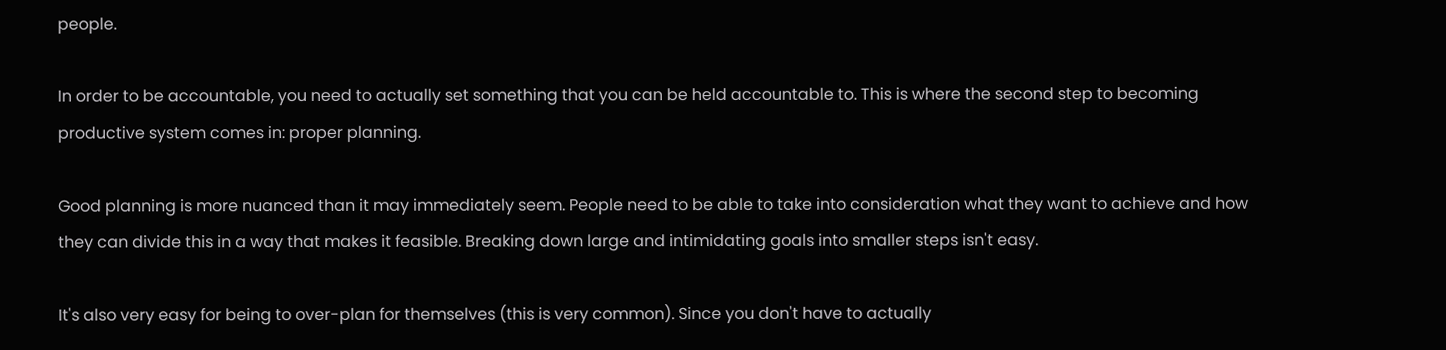people.

In order to be accountable, you need to actually set something that you can be held accountable to. This is where the second step to becoming productive system comes in: proper planning.

Good planning is more nuanced than it may immediately seem. People need to be able to take into consideration what they want to achieve and how they can divide this in a way that makes it feasible. Breaking down large and intimidating goals into smaller steps isn't easy.

It's also very easy for being to over-plan for themselves (this is very common). Since you don't have to actually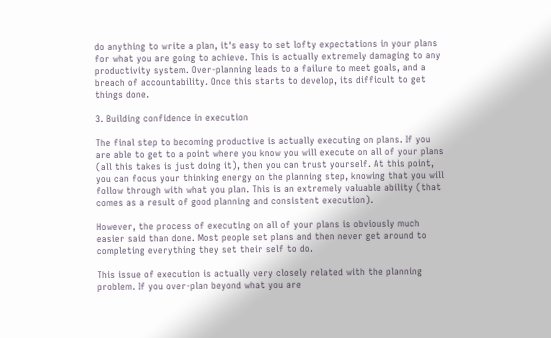do anything to write a plan, it's easy to set lofty expectations in your plans for what you are going to achieve. This is actually extremely damaging to any productivity system. Over-planning leads to a failure to meet goals, and a breach of accountability. Once this starts to develop, its difficult to get things done.

3. Building confidence in execution

The final step to becoming productive is actually executing on plans. If you are able to get to a point where you know you will execute on all of your plans (all this takes is just doing it), then you can trust yourself. At this point, you can focus your thinking energy on the planning step, knowing that you will follow through with what you plan. This is an extremely valuable ability (that comes as a result of good planning and consistent execution).

However, the process of executing on all of your plans is obviously much easier said than done. Most people set plans and then never get around to completing everything they set their self to do.

This issue of execution is actually very closely related with the planning problem. If you over-plan beyond what you are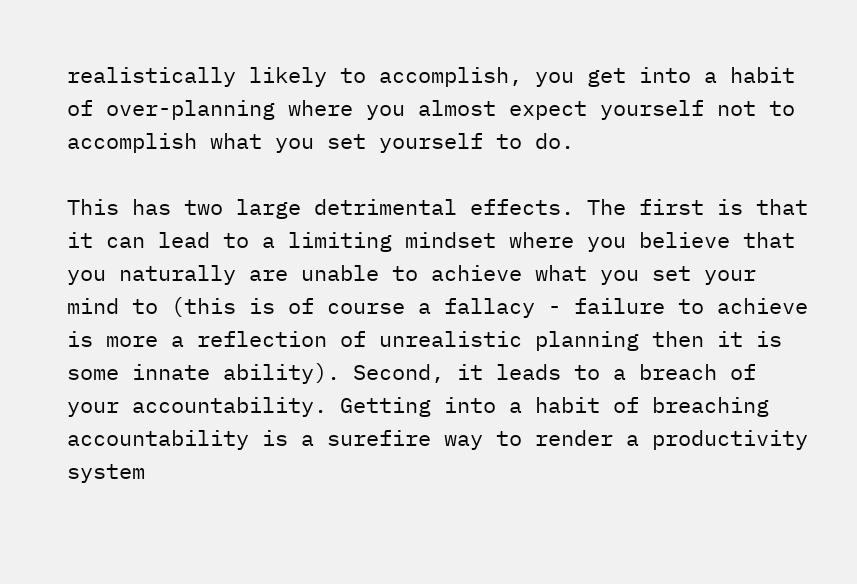realistically likely to accomplish, you get into a habit of over-planning where you almost expect yourself not to accomplish what you set yourself to do.

This has two large detrimental effects. The first is that it can lead to a limiting mindset where you believe that you naturally are unable to achieve what you set your mind to (this is of course a fallacy - failure to achieve is more a reflection of unrealistic planning then it is some innate ability). Second, it leads to a breach of your accountability. Getting into a habit of breaching accountability is a surefire way to render a productivity system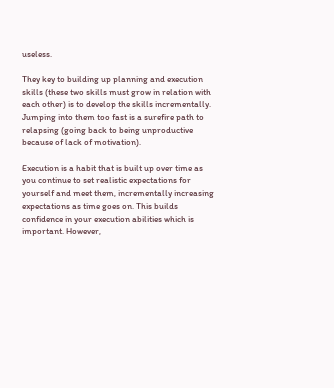useless.

They key to building up planning and execution skills (these two skills must grow in relation with each other) is to develop the skills incrementally. Jumping into them too fast is a surefire path to relapsing (going back to being unproductive because of lack of motivation).

Execution is a habit that is built up over time as you continue to set realistic expectations for yourself and meet them, incrementally increasing expectations as time goes on. This builds confidence in your execution abilities which is important. However,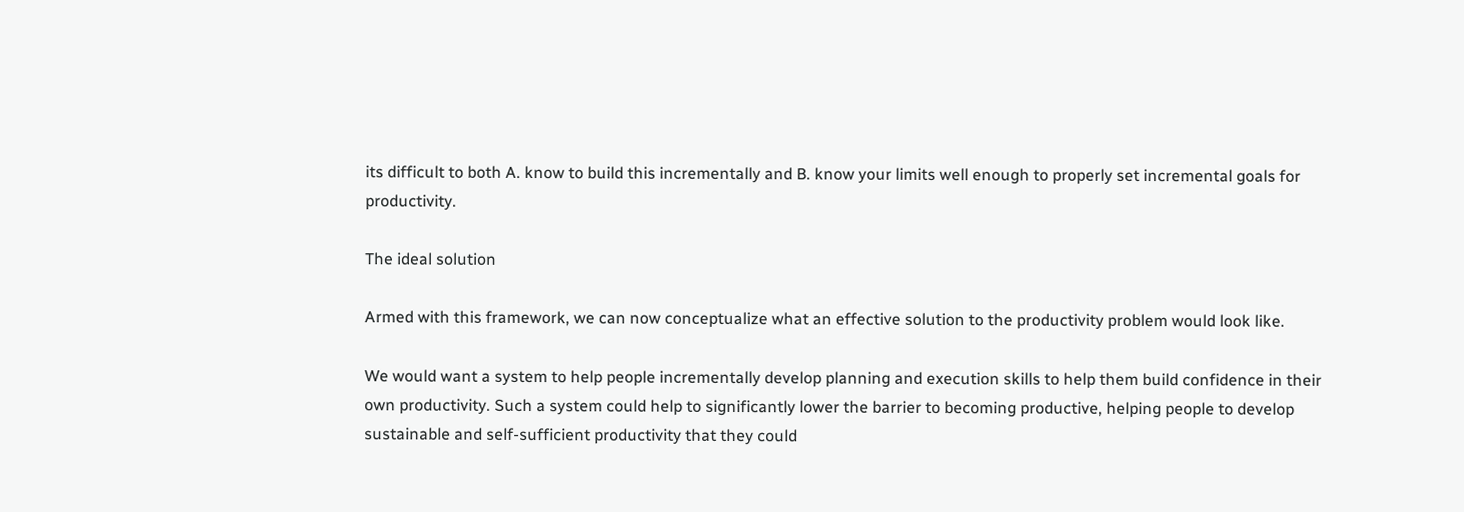its difficult to both A. know to build this incrementally and B. know your limits well enough to properly set incremental goals for productivity.

The ideal solution

Armed with this framework, we can now conceptualize what an effective solution to the productivity problem would look like.

We would want a system to help people incrementally develop planning and execution skills to help them build confidence in their own productivity. Such a system could help to significantly lower the barrier to becoming productive, helping people to develop sustainable and self-sufficient productivity that they could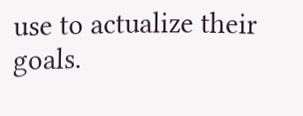use to actualize their goals.